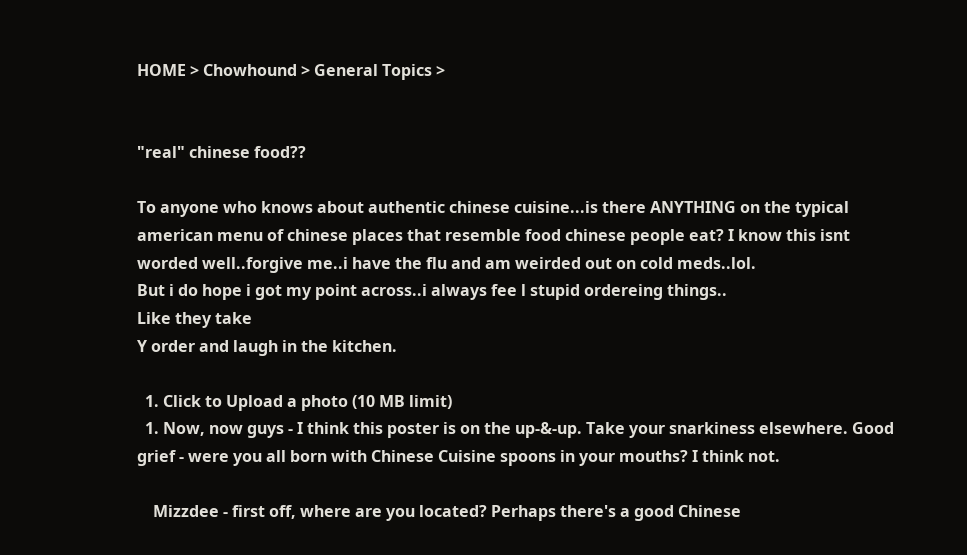HOME > Chowhound > General Topics >


"real" chinese food??

To anyone who knows about authentic chinese cuisine...is there ANYTHING on the typical american menu of chinese places that resemble food chinese people eat? I know this isnt worded well..forgive me..i have the flu and am weirded out on cold meds..lol.
But i do hope i got my point across..i always fee l stupid ordereing things..
Like they take
Y order and laugh in the kitchen.

  1. Click to Upload a photo (10 MB limit)
  1. Now, now guys - I think this poster is on the up-&-up. Take your snarkiness elsewhere. Good grief - were you all born with Chinese Cuisine spoons in your mouths? I think not.

    Mizzdee - first off, where are you located? Perhaps there's a good Chinese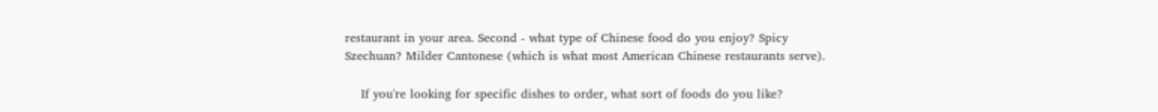restaurant in your area. Second - what type of Chinese food do you enjoy? Spicy Szechuan? Milder Cantonese (which is what most American Chinese restaurants serve).

    If you're looking for specific dishes to order, what sort of foods do you like?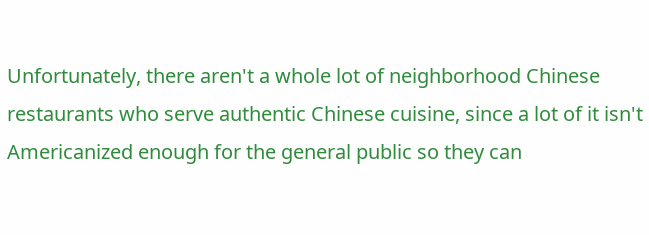Unfortunately, there aren't a whole lot of neighborhood Chinese restaurants who serve authentic Chinese cuisine, since a lot of it isn't Americanized enough for the general public so they can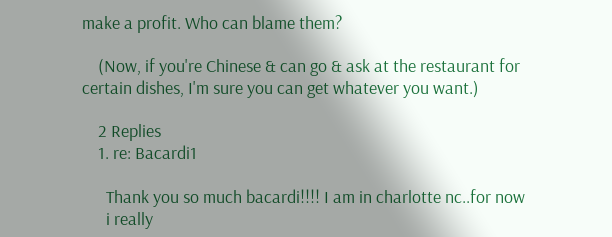make a profit. Who can blame them?

    (Now, if you're Chinese & can go & ask at the restaurant for certain dishes, I'm sure you can get whatever you want.)

    2 Replies
    1. re: Bacardi1

      Thank you so much bacardi!!!! I am in charlotte nc..for now
      i really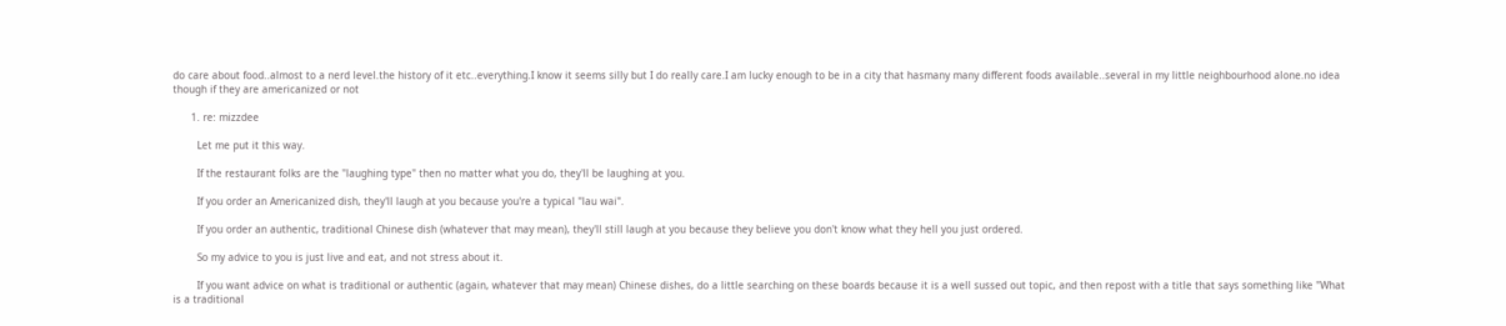do care about food..almost to a nerd level.the history of it etc..everything.I know it seems silly but I do really care.I am lucky enough to be in a city that hasmany many different foods available..several in my little neighbourhood alone.no idea though if they are americanized or not

      1. re: mizzdee

        Let me put it this way.

        If the restaurant folks are the "laughing type" then no matter what you do, they'll be laughing at you.

        If you order an Americanized dish, they'll laugh at you because you're a typical "lau wai".

        If you order an authentic, traditional Chinese dish (whatever that may mean), they'll still laugh at you because they believe you don't know what they hell you just ordered.

        So my advice to you is just live and eat, and not stress about it.

        If you want advice on what is traditional or authentic (again, whatever that may mean) Chinese dishes, do a little searching on these boards because it is a well sussed out topic, and then repost with a title that says something like "What is a traditional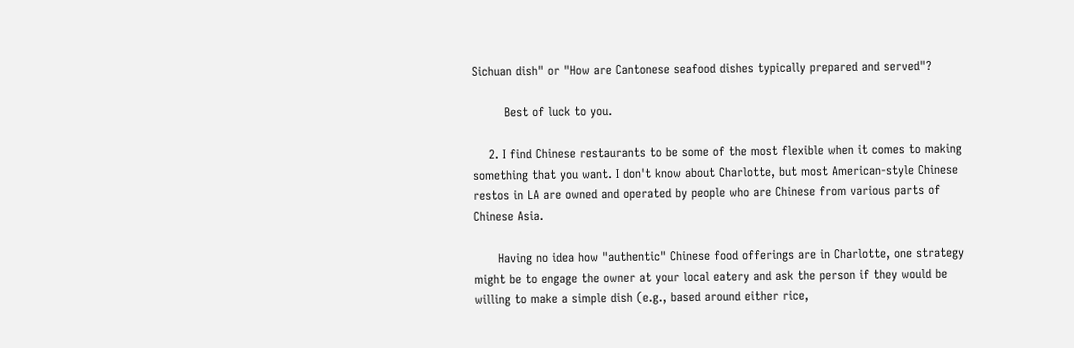Sichuan dish" or "How are Cantonese seafood dishes typically prepared and served"?

        Best of luck to you.

    2. I find Chinese restaurants to be some of the most flexible when it comes to making something that you want. I don't know about Charlotte, but most American-style Chinese restos in LA are owned and operated by people who are Chinese from various parts of Chinese Asia.

      Having no idea how "authentic" Chinese food offerings are in Charlotte, one strategy might be to engage the owner at your local eatery and ask the person if they would be willing to make a simple dish (e.g., based around either rice,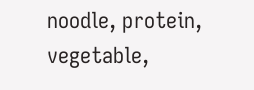noodle, protein, vegetable,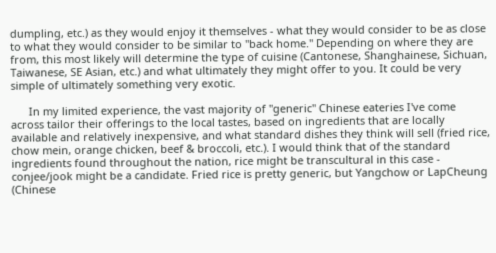dumpling, etc.) as they would enjoy it themselves - what they would consider to be as close to what they would consider to be similar to "back home." Depending on where they are from, this most likely will determine the type of cuisine (Cantonese, Shanghainese, Sichuan, Taiwanese, SE Asian, etc.) and what ultimately they might offer to you. It could be very simple of ultimately something very exotic.

      In my limited experience, the vast majority of "generic" Chinese eateries I've come across tailor their offerings to the local tastes, based on ingredients that are locally available and relatively inexpensive, and what standard dishes they think will sell (fried rice, chow mein, orange chicken, beef & broccoli, etc.). I would think that of the standard ingredients found throughout the nation, rice might be transcultural in this case - conjee/jook might be a candidate. Fried rice is pretty generic, but Yangchow or LapCheung (Chinese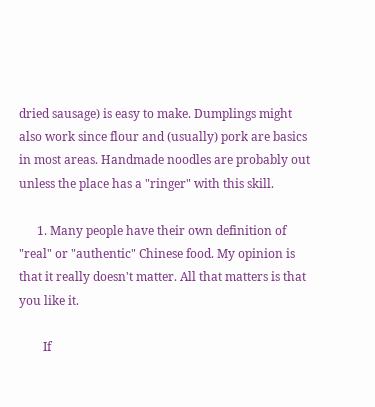dried sausage) is easy to make. Dumplings might also work since flour and (usually) pork are basics in most areas. Handmade noodles are probably out unless the place has a "ringer" with this skill.

      1. Many people have their own definition of "real" or "authentic" Chinese food. My opinion is that it really doesn't matter. All that matters is that you like it.

        If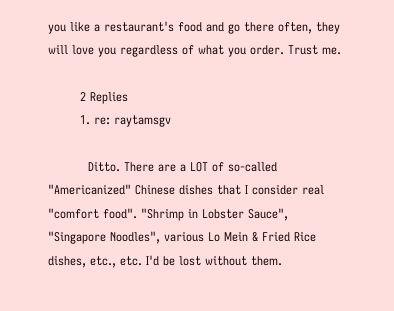you like a restaurant's food and go there often, they will love you regardless of what you order. Trust me.

        2 Replies
        1. re: raytamsgv

          Ditto. There are a LOT of so-called "Americanized" Chinese dishes that I consider real "comfort food". "Shrimp in Lobster Sauce", "Singapore Noodles", various Lo Mein & Fried Rice dishes, etc., etc. I'd be lost without them.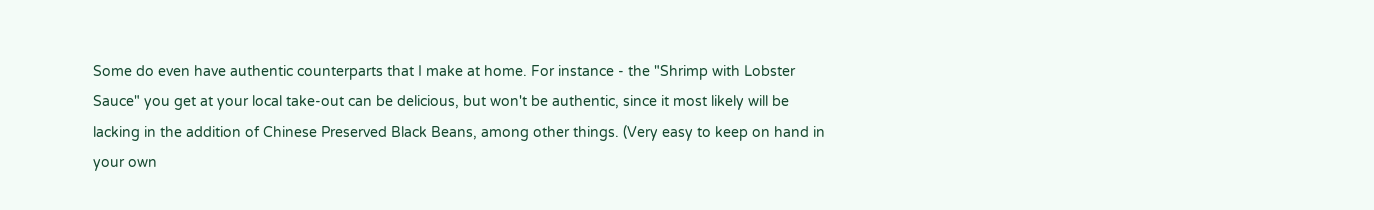Some do even have authentic counterparts that I make at home. For instance - the "Shrimp with Lobster Sauce" you get at your local take-out can be delicious, but won't be authentic, since it most likely will be lacking in the addition of Chinese Preserved Black Beans, among other things. (Very easy to keep on hand in your own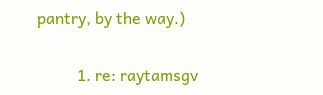pantry, by the way.)

          1. re: raytamsgv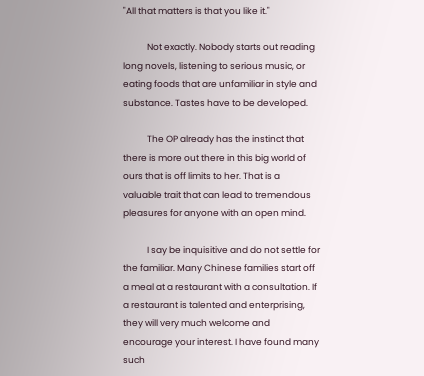"All that matters is that you like it."

            Not exactly. Nobody starts out reading long novels, listening to serious music, or eating foods that are unfamiliar in style and substance. Tastes have to be developed.

            The OP already has the instinct that there is more out there in this big world of ours that is off limits to her. That is a valuable trait that can lead to tremendous pleasures for anyone with an open mind.

            I say be inquisitive and do not settle for the familiar. Many Chinese families start off a meal at a restaurant with a consultation. If a restaurant is talented and enterprising, they will very much welcome and encourage your interest. I have found many such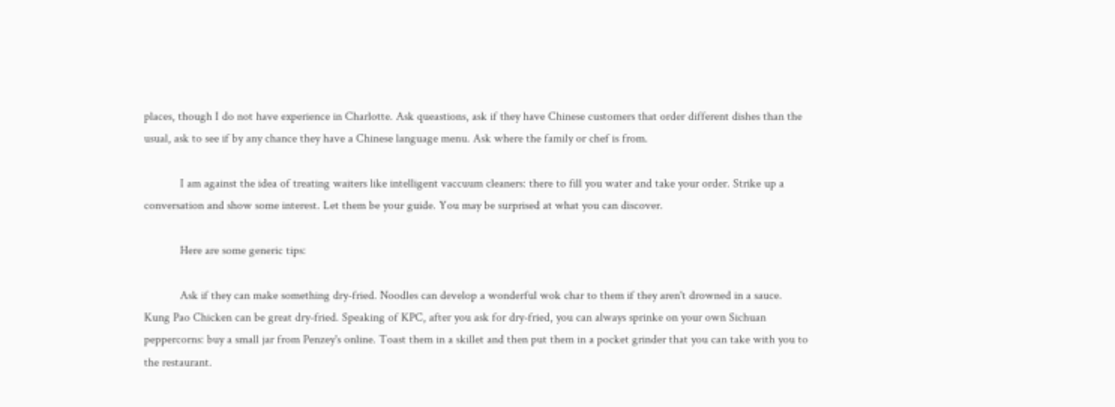places, though I do not have experience in Charlotte. Ask queastions, ask if they have Chinese customers that order different dishes than the usual, ask to see if by any chance they have a Chinese language menu. Ask where the family or chef is from.

            I am against the idea of treating waiters like intelligent vaccuum cleaners: there to fill you water and take your order. Strike up a conversation and show some interest. Let them be your guide. You may be surprised at what you can discover.

            Here are some generic tips:

            Ask if they can make something dry-fried. Noodles can develop a wonderful wok char to them if they aren't drowned in a sauce. Kung Pao Chicken can be great dry-fried. Speaking of KPC, after you ask for dry-fried, you can always sprinke on your own Sichuan peppercorns: buy a small jar from Penzey's online. Toast them in a skillet and then put them in a pocket grinder that you can take with you to the restaurant.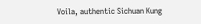Voila, authentic Sichuan Kung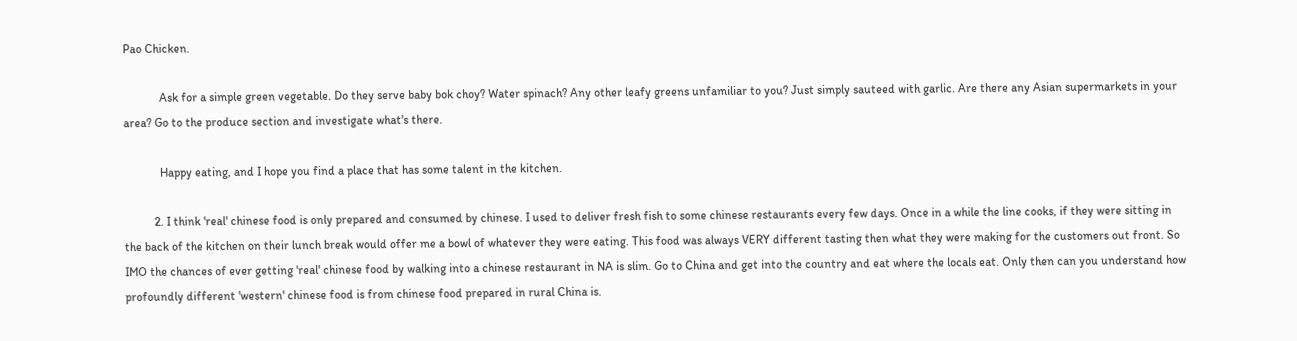Pao Chicken.

            Ask for a simple green vegetable. Do they serve baby bok choy? Water spinach? Any other leafy greens unfamiliar to you? Just simply sauteed with garlic. Are there any Asian supermarkets in your area? Go to the produce section and investigate what's there.

            Happy eating, and I hope you find a place that has some talent in the kitchen.

          2. I think 'real' chinese food is only prepared and consumed by chinese. I used to deliver fresh fish to some chinese restaurants every few days. Once in a while the line cooks, if they were sitting in the back of the kitchen on their lunch break would offer me a bowl of whatever they were eating. This food was always VERY different tasting then what they were making for the customers out front. So IMO the chances of ever getting 'real' chinese food by walking into a chinese restaurant in NA is slim. Go to China and get into the country and eat where the locals eat. Only then can you understand how profoundly different 'western' chinese food is from chinese food prepared in rural China is.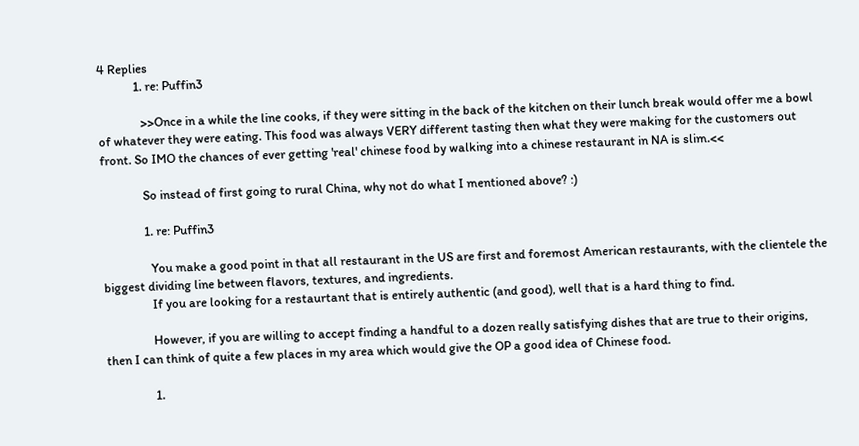4 Replies
            1. re: Puffin3

              >>Once in a while the line cooks, if they were sitting in the back of the kitchen on their lunch break would offer me a bowl of whatever they were eating. This food was always VERY different tasting then what they were making for the customers out front. So IMO the chances of ever getting 'real' chinese food by walking into a chinese restaurant in NA is slim.<<

              So instead of first going to rural China, why not do what I mentioned above? :)

              1. re: Puffin3

                You make a good point in that all restaurant in the US are first and foremost American restaurants, with the clientele the biggest dividing line between flavors, textures, and ingredients.
                If you are looking for a restaurtant that is entirely authentic (and good), well that is a hard thing to find.

                However, if you are willing to accept finding a handful to a dozen really satisfying dishes that are true to their origins, then I can think of quite a few places in my area which would give the OP a good idea of Chinese food.

                1.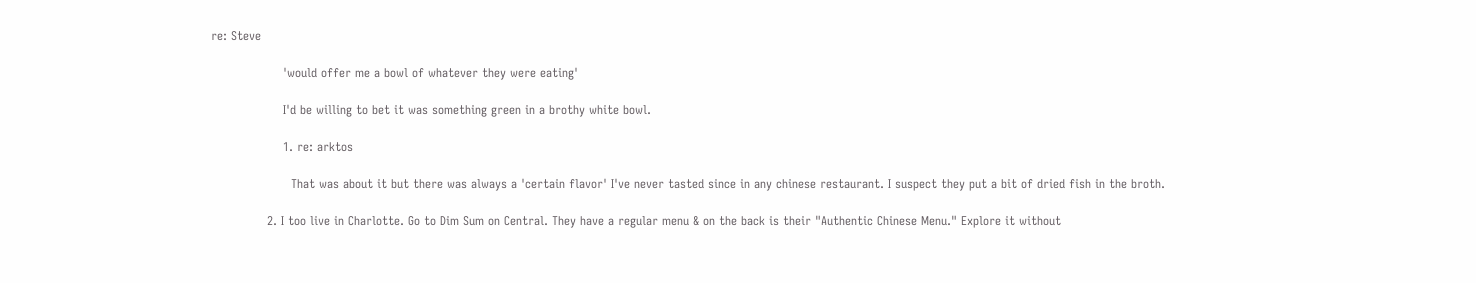re: Steve

                  'would offer me a bowl of whatever they were eating'

                  I'd be willing to bet it was something green in a brothy white bowl.

                  1. re: arktos

                    That was about it but there was always a 'certain flavor' I've never tasted since in any chinese restaurant. I suspect they put a bit of dried fish in the broth.

              2. I too live in Charlotte. Go to Dim Sum on Central. They have a regular menu & on the back is their "Authentic Chinese Menu." Explore it without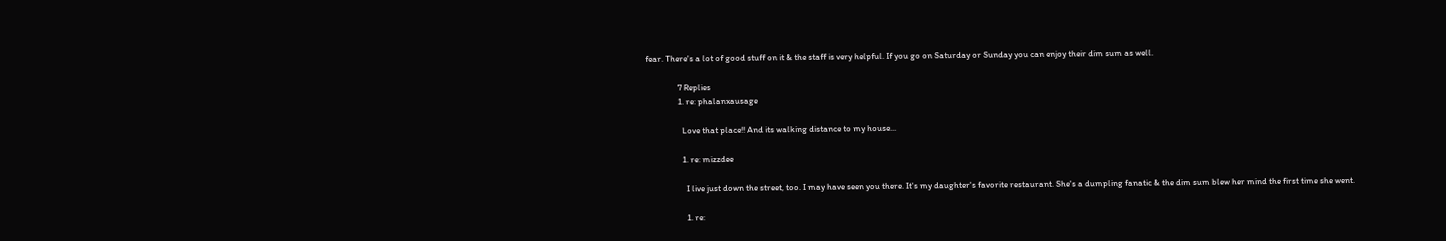fear. There's a lot of good stuff on it & the staff is very helpful. If you go on Saturday or Sunday you can enjoy their dim sum as well.

                7 Replies
                1. re: phalanxausage

                  Love that place!! And its walking distance to my house...

                  1. re: mizzdee

                    I live just down the street, too. I may have seen you there. It's my daughter's favorite restaurant. She's a dumpling fanatic & the dim sum blew her mind the first time she went.

                    1. re: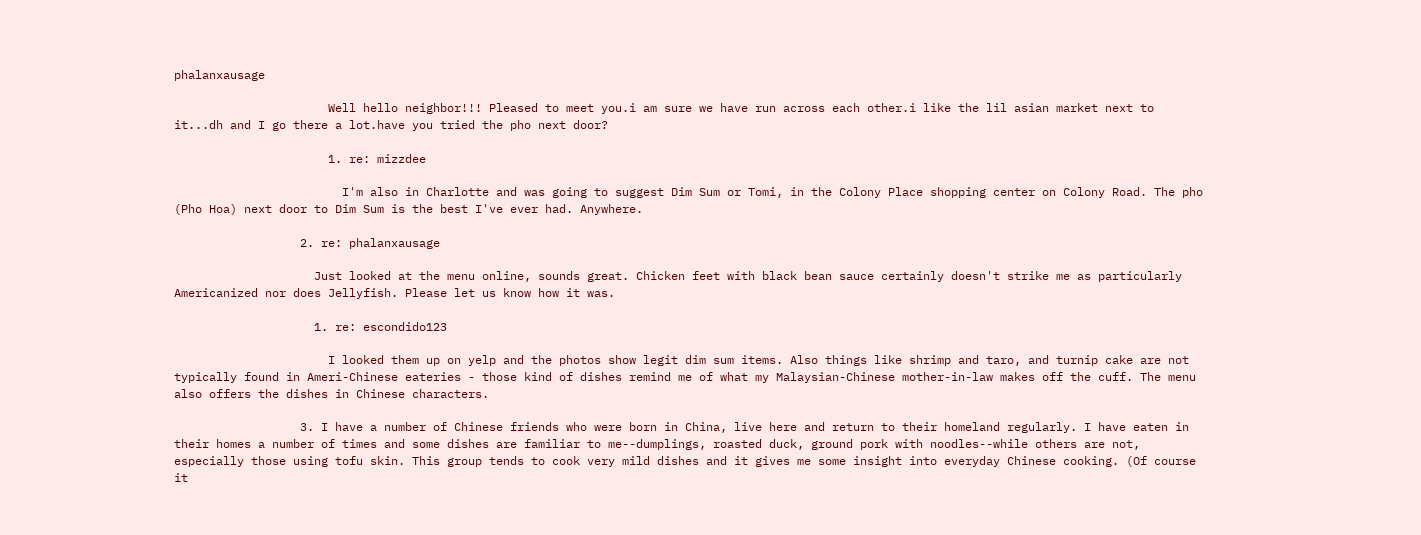phalanxausage

                      Well hello neighbor!!! Pleased to meet you.i am sure we have run across each other.i like the lil asian market next to it...dh and I go there a lot.have you tried the pho next door?

                      1. re: mizzdee

                        I'm also in Charlotte and was going to suggest Dim Sum or Tomi, in the Colony Place shopping center on Colony Road. The pho (Pho Hoa) next door to Dim Sum is the best I've ever had. Anywhere.

                  2. re: phalanxausage

                    Just looked at the menu online, sounds great. Chicken feet with black bean sauce certainly doesn't strike me as particularly Americanized nor does Jellyfish. Please let us know how it was.

                    1. re: escondido123

                      I looked them up on yelp and the photos show legit dim sum items. Also things like shrimp and taro, and turnip cake are not typically found in Ameri-Chinese eateries - those kind of dishes remind me of what my Malaysian-Chinese mother-in-law makes off the cuff. The menu also offers the dishes in Chinese characters.

                  3. I have a number of Chinese friends who were born in China, live here and return to their homeland regularly. I have eaten in their homes a number of times and some dishes are familiar to me--dumplings, roasted duck, ground pork with noodles--while others are not, especially those using tofu skin. This group tends to cook very mild dishes and it gives me some insight into everyday Chinese cooking. (Of course it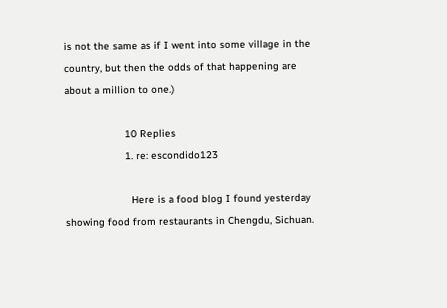is not the same as if I went into some village in the country, but then the odds of that happening are about a million to one.)

                    10 Replies
                    1. re: escondido123

                      Here is a food blog I found yesterday showing food from restaurants in Chengdu, Sichuan.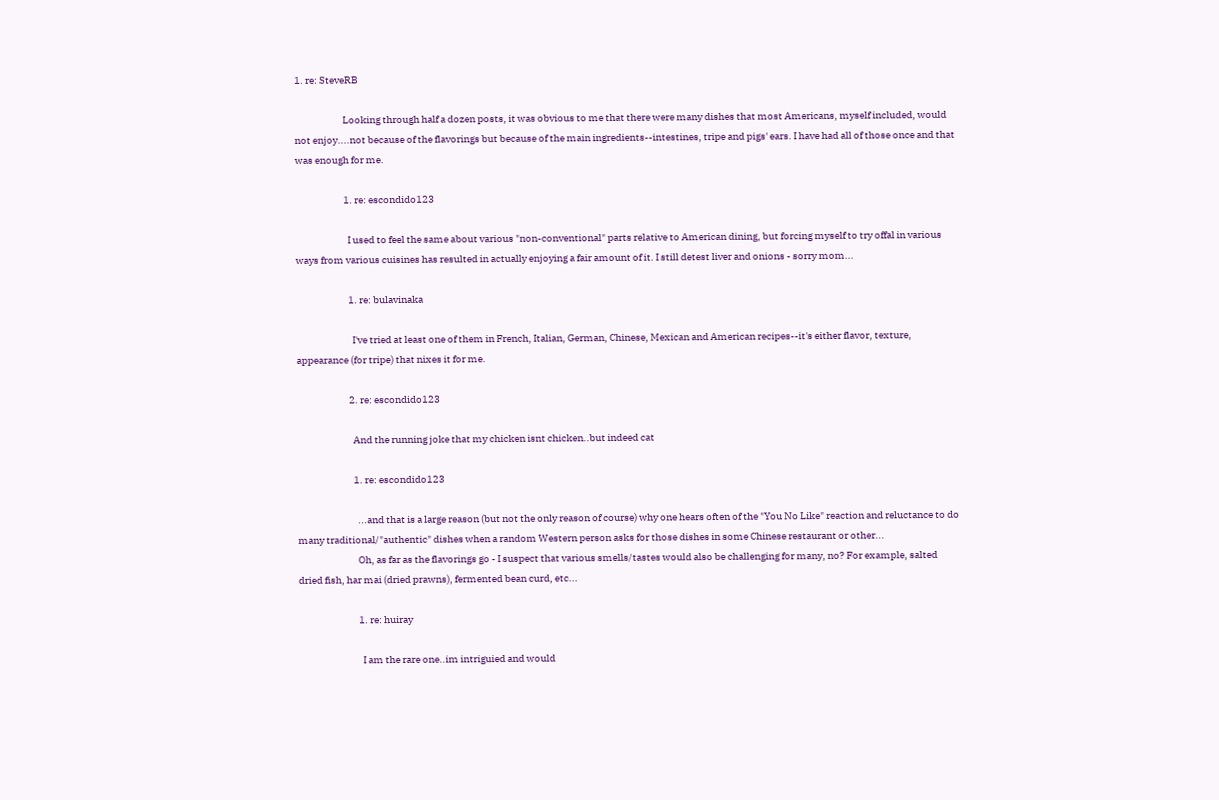1. re: SteveRB

                        Looking through half a dozen posts, it was obvious to me that there were many dishes that most Americans, myself included, would not enjoy....not because of the flavorings but because of the main ingredients--intestines, tripe and pigs' ears. I have had all of those once and that was enough for me.

                        1. re: escondido123

                          I used to feel the same about various "non-conventional" parts relative to American dining, but forcing myself to try offal in various ways from various cuisines has resulted in actually enjoying a fair amount of it. I still detest liver and onions - sorry mom...

                          1. re: bulavinaka

                            I've tried at least one of them in French, Italian, German, Chinese, Mexican and American recipes--it's either flavor, texture, appearance (for tripe) that nixes it for me.

                          2. re: escondido123

                            And the running joke that my chicken isnt chicken..but indeed cat

                            1. re: escondido123

                              ...and that is a large reason (but not the only reason of course) why one hears often of the "You No Like" reaction and reluctance to do many traditional/"authentic" dishes when a random Western person asks for those dishes in some Chinese restaurant or other...
                              Oh, as far as the flavorings go - I suspect that various smells/tastes would also be challenging for many, no? For example, salted dried fish, har mai (dried prawns), fermented bean curd, etc...

                              1. re: huiray

                                I am the rare one..im intriguied and would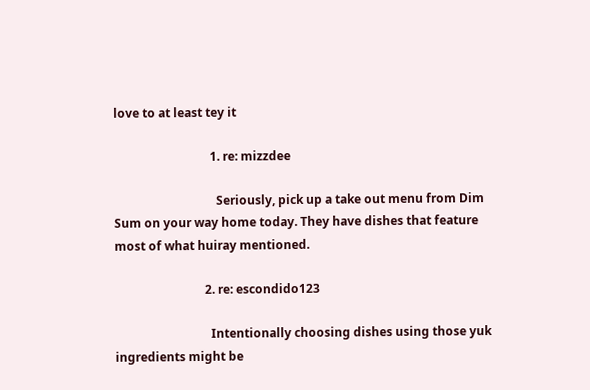love to at least tey it

                                1. re: mizzdee

                                  Seriously, pick up a take out menu from Dim Sum on your way home today. They have dishes that feature most of what huiray mentioned.

                              2. re: escondido123

                                Intentionally choosing dishes using those yuk ingredients might be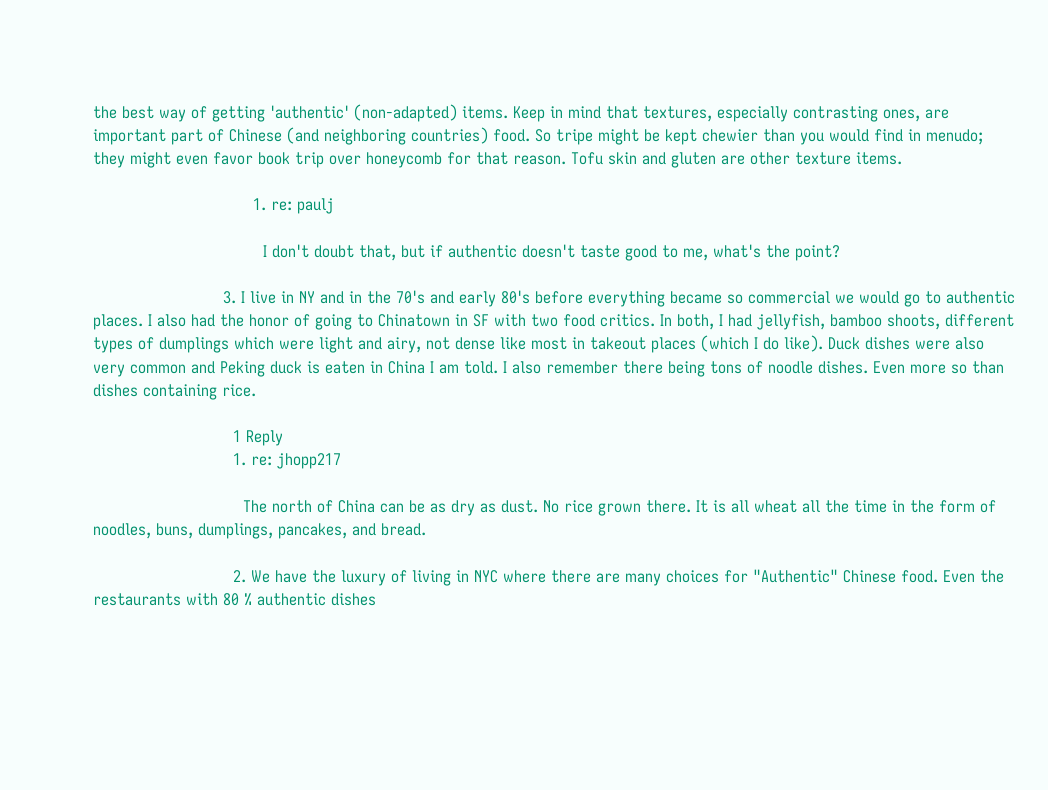the best way of getting 'authentic' (non-adapted) items. Keep in mind that textures, especially contrasting ones, are important part of Chinese (and neighboring countries) food. So tripe might be kept chewier than you would find in menudo; they might even favor book trip over honeycomb for that reason. Tofu skin and gluten are other texture items.

                                1. re: paulj

                                  I don't doubt that, but if authentic doesn't taste good to me, what's the point?

                          3. I live in NY and in the 70's and early 80's before everything became so commercial we would go to authentic places. I also had the honor of going to Chinatown in SF with two food critics. In both, I had jellyfish, bamboo shoots, different types of dumplings which were light and airy, not dense like most in takeout places (which I do like). Duck dishes were also very common and Peking duck is eaten in China I am told. I also remember there being tons of noodle dishes. Even more so than dishes containing rice.

                            1 Reply
                            1. re: jhopp217

                              The north of China can be as dry as dust. No rice grown there. It is all wheat all the time in the form of noodles, buns, dumplings, pancakes, and bread.

                            2. We have the luxury of living in NYC where there are many choices for "Authentic" Chinese food. Even the restaurants with 80 % authentic dishes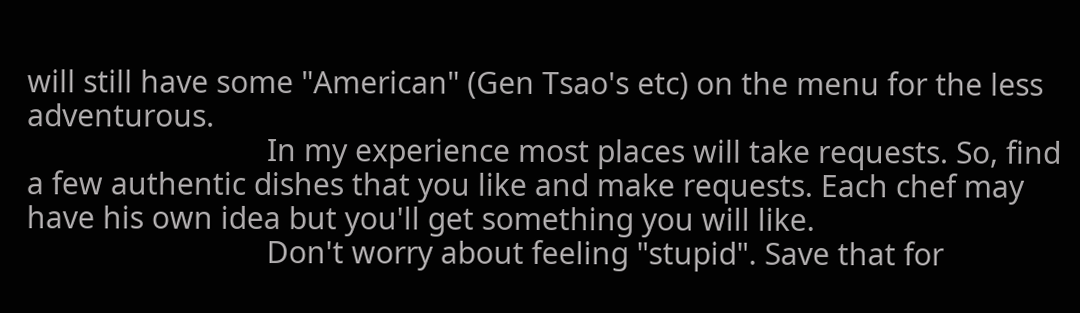will still have some "American" (Gen Tsao's etc) on the menu for the less adventurous.
                              In my experience most places will take requests. So, find a few authentic dishes that you like and make requests. Each chef may have his own idea but you'll get something you will like.
                              Don't worry about feeling "stupid". Save that for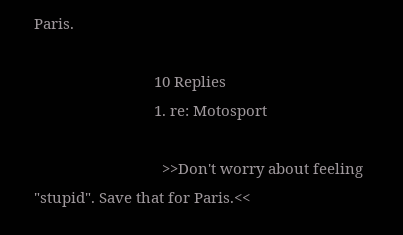Paris.

                              10 Replies
                              1. re: Motosport

                                >>Don't worry about feeling "stupid". Save that for Paris.<<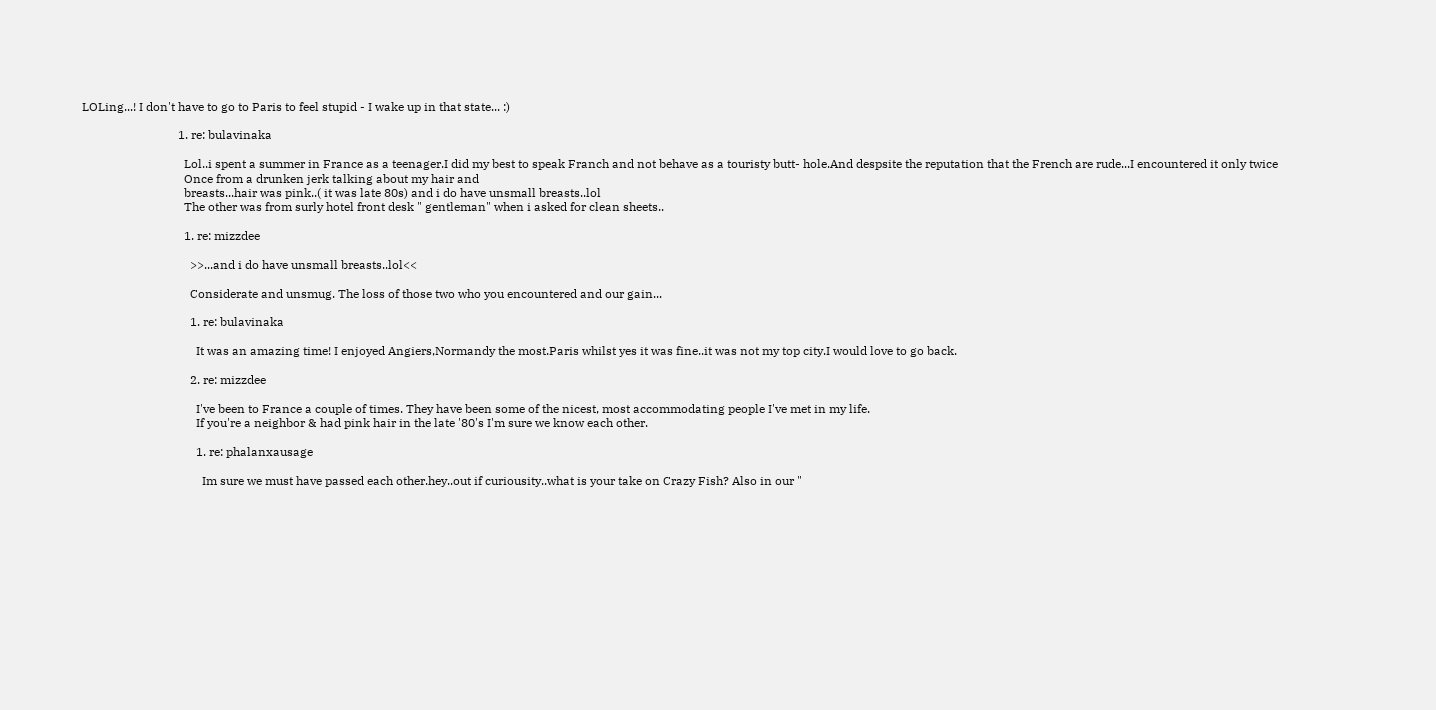LOLing...! I don't have to go to Paris to feel stupid - I wake up in that state... :)

                                1. re: bulavinaka

                                  Lol..i spent a summer in France as a teenager.I did my best to speak Franch and not behave as a touristy butt- hole.And despsite the reputation that the French are rude...I encountered it only twice
                                  Once from a drunken jerk talking about my hair and
                                  breasts...hair was pink..( it was late 80s) and i do have unsmall breasts..lol
                                  The other was from surly hotel front desk " gentleman" when i asked for clean sheets..

                                  1. re: mizzdee

                                    >>...and i do have unsmall breasts..lol<<

                                    Considerate and unsmug. The loss of those two who you encountered and our gain...

                                    1. re: bulavinaka

                                      It was an amazing time! I enjoyed Angiers,Normandy the most.Paris whilst yes it was fine..it was not my top city.I would love to go back.

                                    2. re: mizzdee

                                      I've been to France a couple of times. They have been some of the nicest, most accommodating people I've met in my life.
                                      If you're a neighbor & had pink hair in the late '80's I'm sure we know each other.

                                      1. re: phalanxausage

                                        Im sure we must have passed each other.hey..out if curiousity..what is your take on Crazy Fish? Also in our "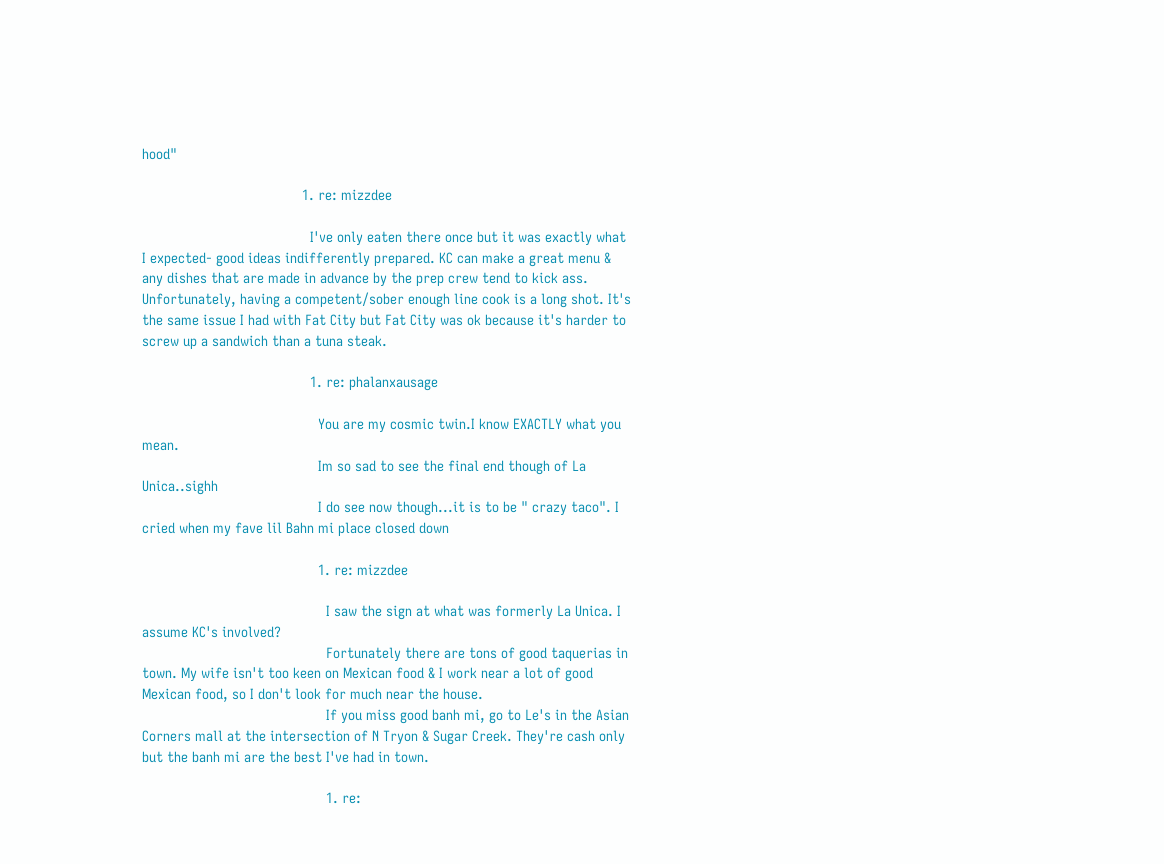hood"

                                        1. re: mizzdee

                                          I've only eaten there once but it was exactly what I expected- good ideas indifferently prepared. KC can make a great menu & any dishes that are made in advance by the prep crew tend to kick ass. Unfortunately, having a competent/sober enough line cook is a long shot. It's the same issue I had with Fat City but Fat City was ok because it's harder to screw up a sandwich than a tuna steak.

                                          1. re: phalanxausage

                                            You are my cosmic twin.I know EXACTLY what you mean.
                                            Im so sad to see the final end though of La Unica..sighh
                                            I do see now though...it is to be " crazy taco". I cried when my fave lil Bahn mi place closed down

                                            1. re: mizzdee

                                              I saw the sign at what was formerly La Unica. I assume KC's involved?
                                              Fortunately there are tons of good taquerias in town. My wife isn't too keen on Mexican food & I work near a lot of good Mexican food, so I don't look for much near the house.
                                              If you miss good banh mi, go to Le's in the Asian Corners mall at the intersection of N Tryon & Sugar Creek. They're cash only but the banh mi are the best I've had in town.

                                              1. re: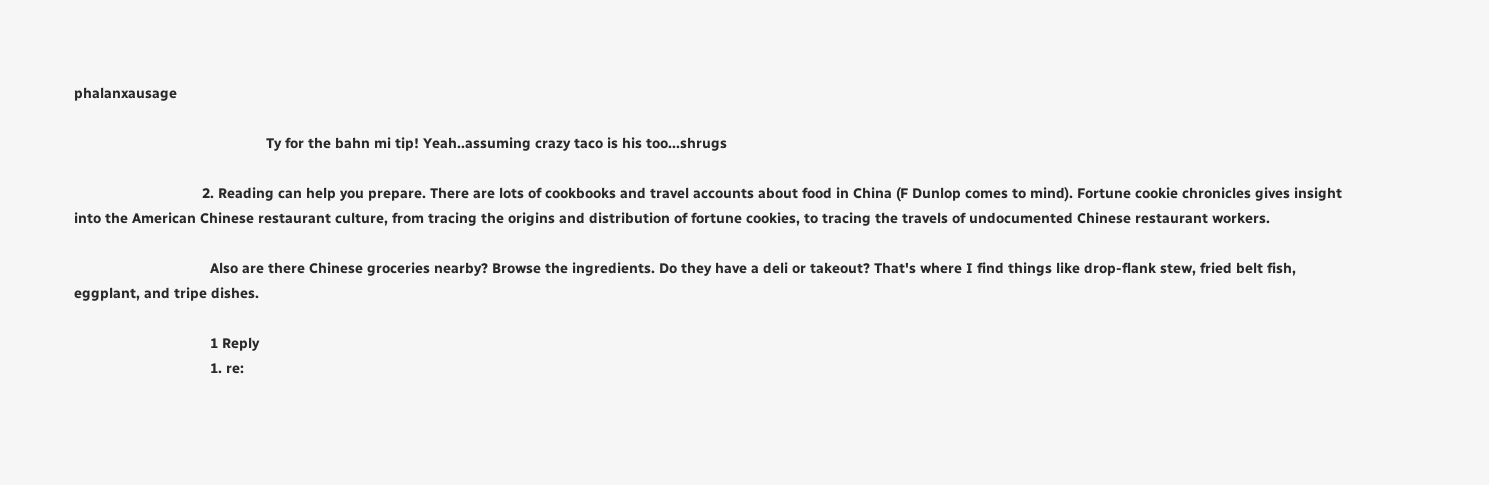phalanxausage

                                                Ty for the bahn mi tip! Yeah..assuming crazy taco is his too...shrugs

                                2. Reading can help you prepare. There are lots of cookbooks and travel accounts about food in China (F Dunlop comes to mind). Fortune cookie chronicles gives insight into the American Chinese restaurant culture, from tracing the origins and distribution of fortune cookies, to tracing the travels of undocumented Chinese restaurant workers.

                                  Also are there Chinese groceries nearby? Browse the ingredients. Do they have a deli or takeout? That's where I find things like drop-flank stew, fried belt fish, eggplant, and tripe dishes.

                                  1 Reply
                                  1. re: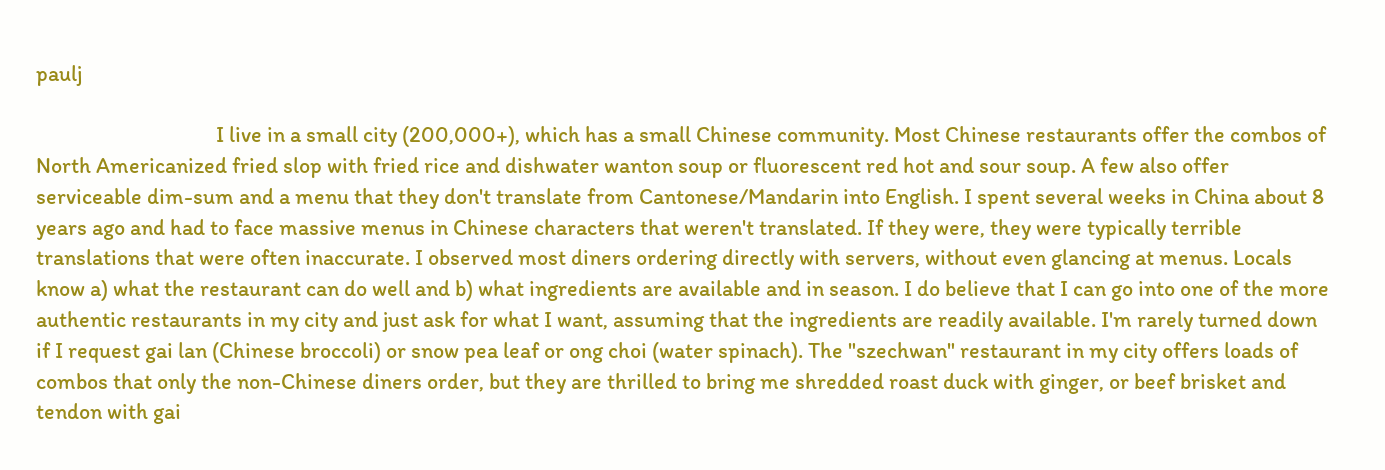paulj

                                    I live in a small city (200,000+), which has a small Chinese community. Most Chinese restaurants offer the combos of North Americanized fried slop with fried rice and dishwater wanton soup or fluorescent red hot and sour soup. A few also offer serviceable dim-sum and a menu that they don't translate from Cantonese/Mandarin into English. I spent several weeks in China about 8 years ago and had to face massive menus in Chinese characters that weren't translated. If they were, they were typically terrible translations that were often inaccurate. I observed most diners ordering directly with servers, without even glancing at menus. Locals know a) what the restaurant can do well and b) what ingredients are available and in season. I do believe that I can go into one of the more authentic restaurants in my city and just ask for what I want, assuming that the ingredients are readily available. I'm rarely turned down if I request gai lan (Chinese broccoli) or snow pea leaf or ong choi (water spinach). The "szechwan" restaurant in my city offers loads of combos that only the non-Chinese diners order, but they are thrilled to bring me shredded roast duck with ginger, or beef brisket and tendon with gai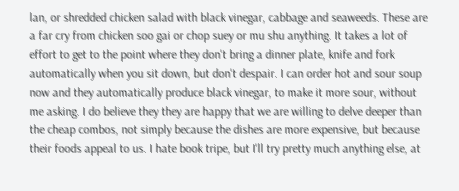lan, or shredded chicken salad with black vinegar, cabbage and seaweeds. These are a far cry from chicken soo gai or chop suey or mu shu anything. It takes a lot of effort to get to the point where they don't bring a dinner plate, knife and fork automatically when you sit down, but don't despair. I can order hot and sour soup now and they automatically produce black vinegar, to make it more sour, without me asking. I do believe they they are happy that we are willing to delve deeper than the cheap combos, not simply because the dishes are more expensive, but because their foods appeal to us. I hate book tripe, but I'll try pretty much anything else, at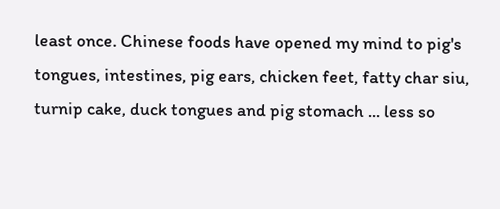least once. Chinese foods have opened my mind to pig's tongues, intestines, pig ears, chicken feet, fatty char siu, turnip cake, duck tongues and pig stomach ... less so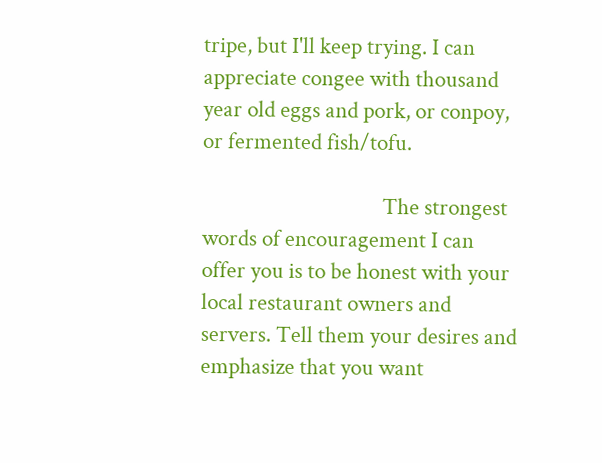tripe, but I'll keep trying. I can appreciate congee with thousand year old eggs and pork, or conpoy, or fermented fish/tofu.

                                    The strongest words of encouragement I can offer you is to be honest with your local restaurant owners and servers. Tell them your desires and emphasize that you want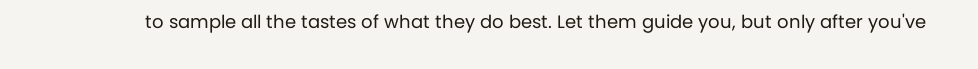to sample all the tastes of what they do best. Let them guide you, but only after you've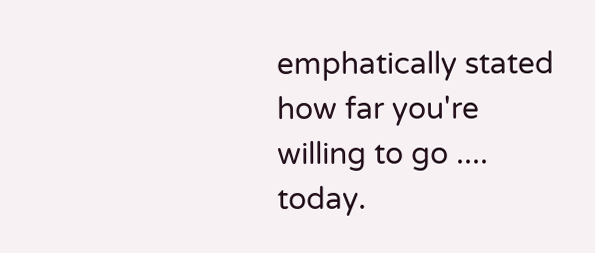emphatically stated how far you're willing to go .... today.